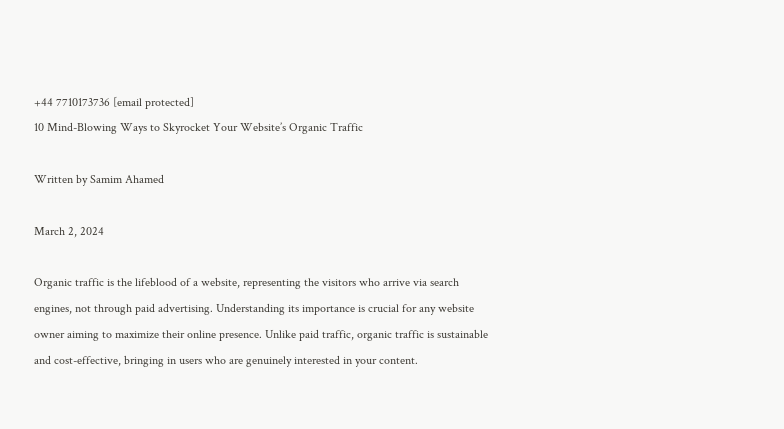+44 7710173736 [email protected]
10 Mind-Blowing Ways to Skyrocket Your Website’s Organic Traffic

Written by Samim Ahamed

March 2, 2024

Organic traffic is the lifeblood of a website, representing the visitors who arrive via search engines, not through paid advertising. Understanding its importance is crucial for any website owner aiming to maximize their online presence. Unlike paid traffic, organic traffic is sustainable and cost-effective, bringing in users who are genuinely interested in your content.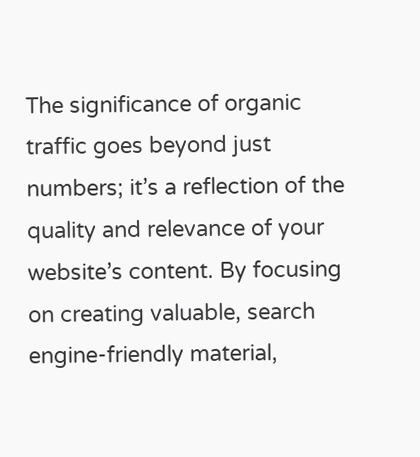The significance of organic traffic goes beyond just numbers; it’s a reflection of the quality and relevance of your website’s content. By focusing on creating valuable, search engine-friendly material,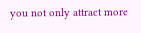you not only attract more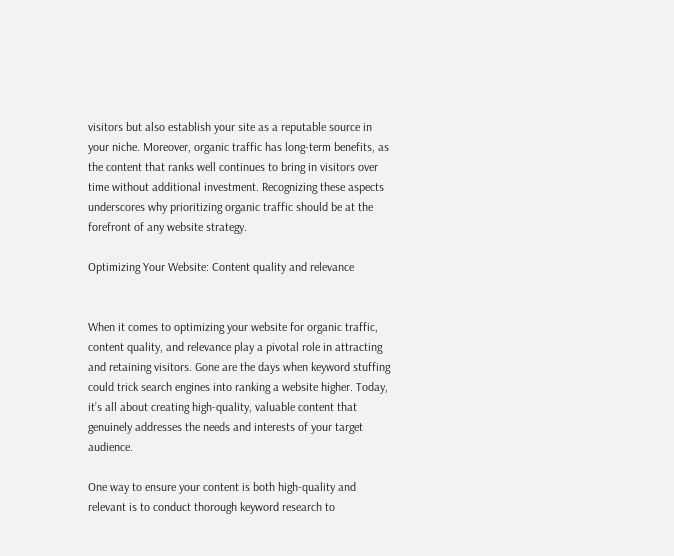visitors but also establish your site as a reputable source in your niche. Moreover, organic traffic has long-term benefits, as the content that ranks well continues to bring in visitors over time without additional investment. Recognizing these aspects underscores why prioritizing organic traffic should be at the forefront of any website strategy.

Optimizing Your Website: Content quality and relevance


When it comes to optimizing your website for organic traffic, content quality, and relevance play a pivotal role in attracting and retaining visitors. Gone are the days when keyword stuffing could trick search engines into ranking a website higher. Today, it’s all about creating high-quality, valuable content that genuinely addresses the needs and interests of your target audience.

One way to ensure your content is both high-quality and relevant is to conduct thorough keyword research to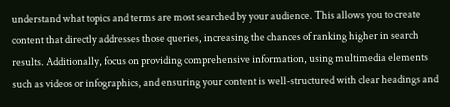understand what topics and terms are most searched by your audience. This allows you to create content that directly addresses those queries, increasing the chances of ranking higher in search results. Additionally, focus on providing comprehensive information, using multimedia elements such as videos or infographics, and ensuring your content is well-structured with clear headings and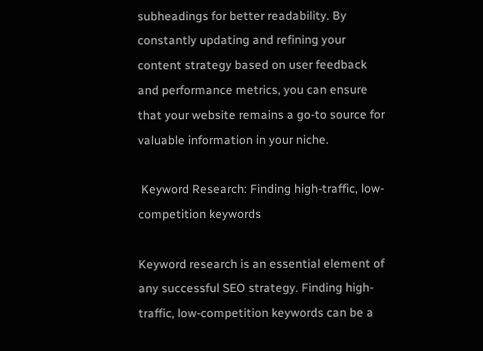subheadings for better readability. By constantly updating and refining your content strategy based on user feedback and performance metrics, you can ensure that your website remains a go-to source for valuable information in your niche.

 Keyword Research: Finding high-traffic, low-competition keywords

Keyword research is an essential element of any successful SEO strategy. Finding high-traffic, low-competition keywords can be a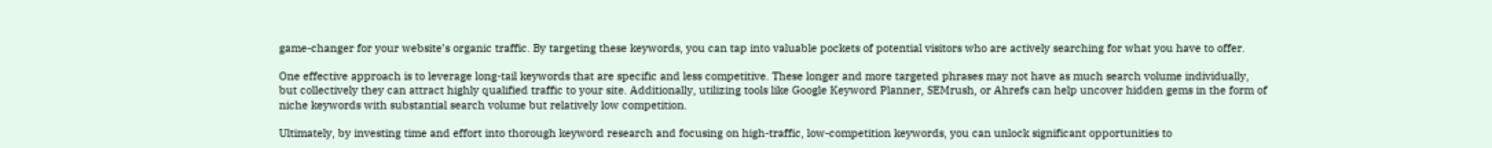game-changer for your website’s organic traffic. By targeting these keywords, you can tap into valuable pockets of potential visitors who are actively searching for what you have to offer.

One effective approach is to leverage long-tail keywords that are specific and less competitive. These longer and more targeted phrases may not have as much search volume individually, but collectively they can attract highly qualified traffic to your site. Additionally, utilizing tools like Google Keyword Planner, SEMrush, or Ahrefs can help uncover hidden gems in the form of niche keywords with substantial search volume but relatively low competition.

Ultimately, by investing time and effort into thorough keyword research and focusing on high-traffic, low-competition keywords, you can unlock significant opportunities to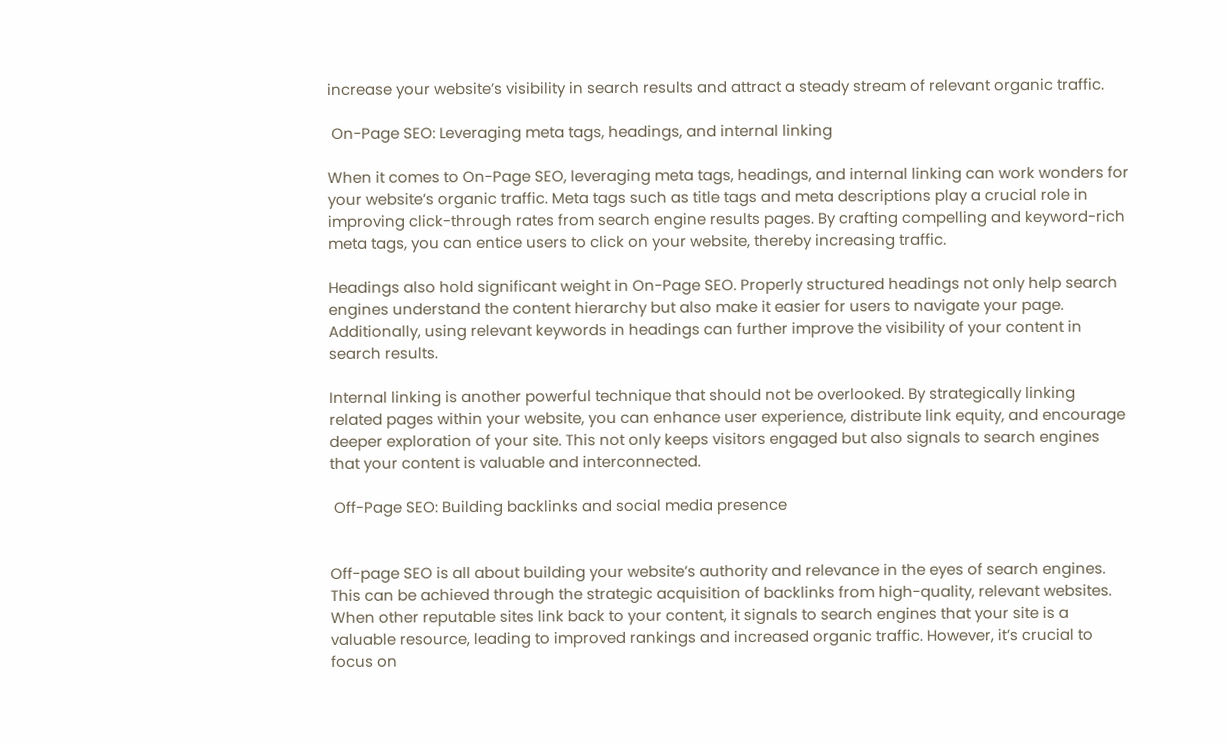increase your website’s visibility in search results and attract a steady stream of relevant organic traffic.

 On-Page SEO: Leveraging meta tags, headings, and internal linking

When it comes to On-Page SEO, leveraging meta tags, headings, and internal linking can work wonders for your website’s organic traffic. Meta tags such as title tags and meta descriptions play a crucial role in improving click-through rates from search engine results pages. By crafting compelling and keyword-rich meta tags, you can entice users to click on your website, thereby increasing traffic.

Headings also hold significant weight in On-Page SEO. Properly structured headings not only help search engines understand the content hierarchy but also make it easier for users to navigate your page. Additionally, using relevant keywords in headings can further improve the visibility of your content in search results.

Internal linking is another powerful technique that should not be overlooked. By strategically linking related pages within your website, you can enhance user experience, distribute link equity, and encourage deeper exploration of your site. This not only keeps visitors engaged but also signals to search engines that your content is valuable and interconnected.

 Off-Page SEO: Building backlinks and social media presence


Off-page SEO is all about building your website’s authority and relevance in the eyes of search engines. This can be achieved through the strategic acquisition of backlinks from high-quality, relevant websites. When other reputable sites link back to your content, it signals to search engines that your site is a valuable resource, leading to improved rankings and increased organic traffic. However, it’s crucial to focus on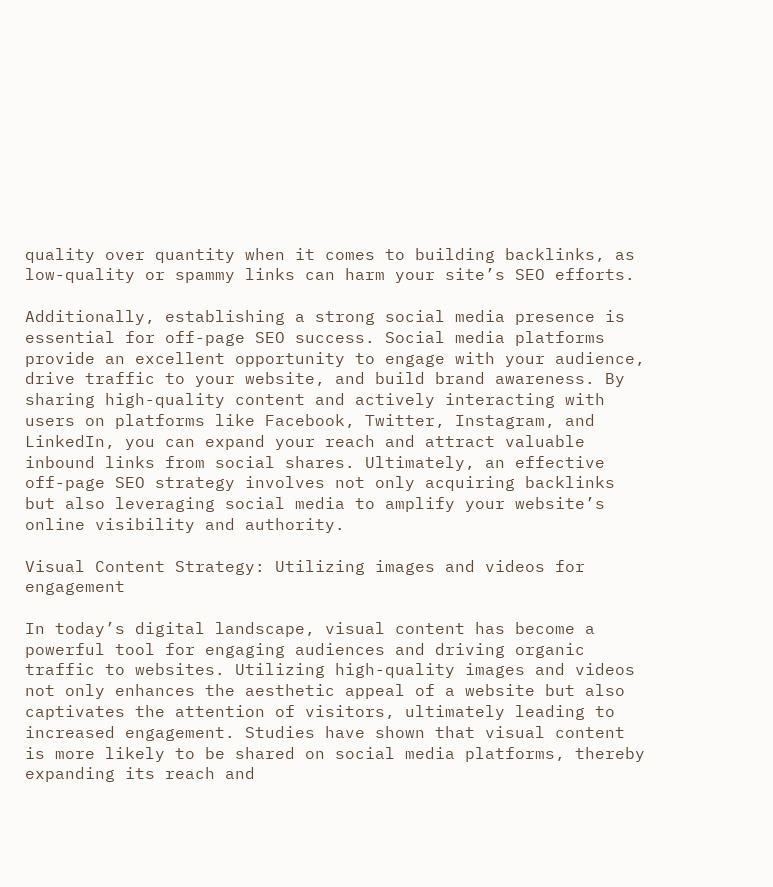quality over quantity when it comes to building backlinks, as low-quality or spammy links can harm your site’s SEO efforts.

Additionally, establishing a strong social media presence is essential for off-page SEO success. Social media platforms provide an excellent opportunity to engage with your audience, drive traffic to your website, and build brand awareness. By sharing high-quality content and actively interacting with users on platforms like Facebook, Twitter, Instagram, and LinkedIn, you can expand your reach and attract valuable inbound links from social shares. Ultimately, an effective off-page SEO strategy involves not only acquiring backlinks but also leveraging social media to amplify your website’s online visibility and authority.

Visual Content Strategy: Utilizing images and videos for engagement

In today’s digital landscape, visual content has become a powerful tool for engaging audiences and driving organic traffic to websites. Utilizing high-quality images and videos not only enhances the aesthetic appeal of a website but also captivates the attention of visitors, ultimately leading to increased engagement. Studies have shown that visual content is more likely to be shared on social media platforms, thereby expanding its reach and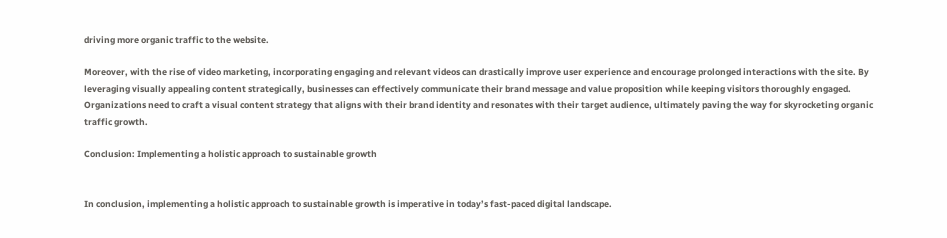driving more organic traffic to the website.

Moreover, with the rise of video marketing, incorporating engaging and relevant videos can drastically improve user experience and encourage prolonged interactions with the site. By leveraging visually appealing content strategically, businesses can effectively communicate their brand message and value proposition while keeping visitors thoroughly engaged. Organizations need to craft a visual content strategy that aligns with their brand identity and resonates with their target audience, ultimately paving the way for skyrocketing organic traffic growth.

Conclusion: Implementing a holistic approach to sustainable growth


In conclusion, implementing a holistic approach to sustainable growth is imperative in today’s fast-paced digital landscape.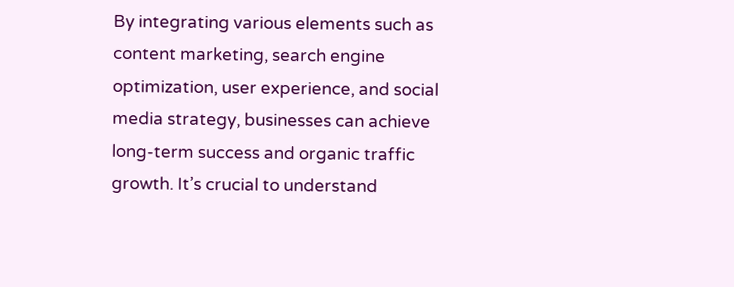By integrating various elements such as content marketing, search engine optimization, user experience, and social media strategy, businesses can achieve long-term success and organic traffic growth. It’s crucial to understand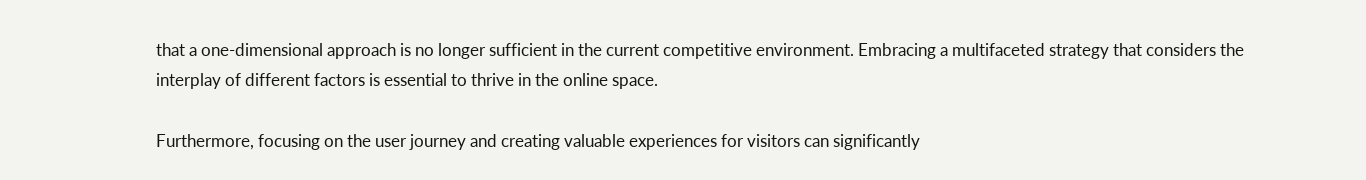that a one-dimensional approach is no longer sufficient in the current competitive environment. Embracing a multifaceted strategy that considers the interplay of different factors is essential to thrive in the online space.

Furthermore, focusing on the user journey and creating valuable experiences for visitors can significantly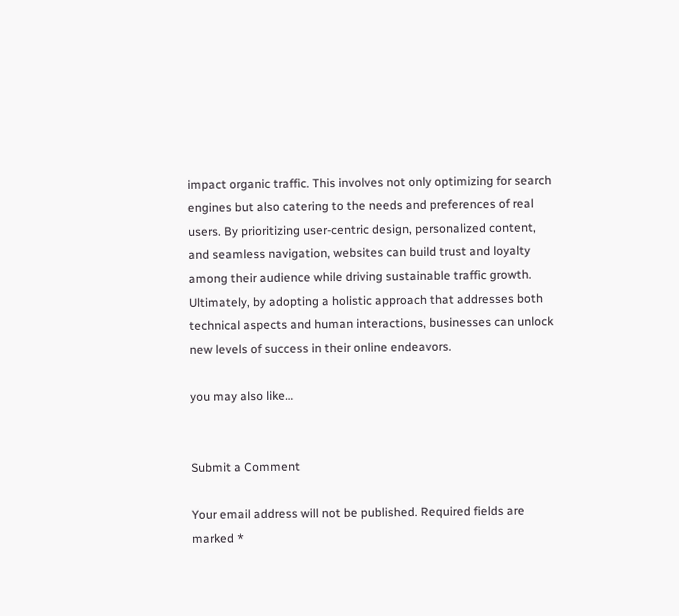impact organic traffic. This involves not only optimizing for search engines but also catering to the needs and preferences of real users. By prioritizing user-centric design, personalized content, and seamless navigation, websites can build trust and loyalty among their audience while driving sustainable traffic growth. Ultimately, by adopting a holistic approach that addresses both technical aspects and human interactions, businesses can unlock new levels of success in their online endeavors.

you may also like…


Submit a Comment

Your email address will not be published. Required fields are marked *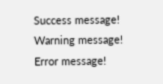Success message!
Warning message!
Error message!